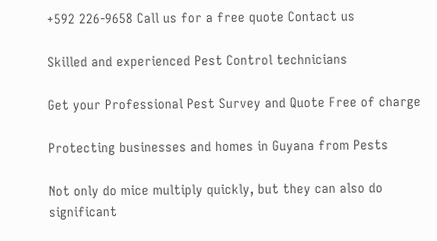+592 226-9658 Call us for a free quote Contact us

Skilled and experienced Pest Control technicians

Get your Professional Pest Survey and Quote Free of charge

Protecting businesses and homes in Guyana from Pests

Not only do mice multiply quickly, but they can also do significant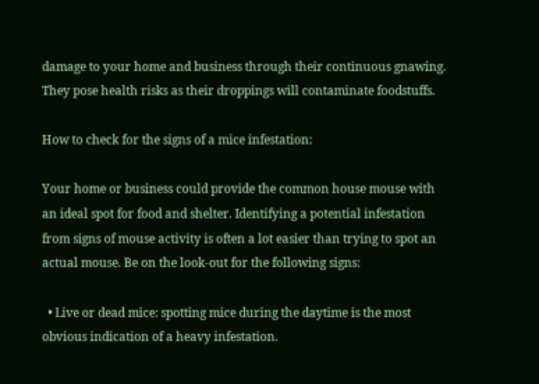damage to your home and business through their continuous gnawing. They pose health risks as their droppings will contaminate foodstuffs.

How to check for the signs of a mice infestation:

Your home or business could provide the common house mouse with an ideal spot for food and shelter. Identifying a potential infestation from signs of mouse activity is often a lot easier than trying to spot an actual mouse. Be on the look-out for the following signs:

  • Live or dead mice: spotting mice during the daytime is the most obvious indication of a heavy infestation.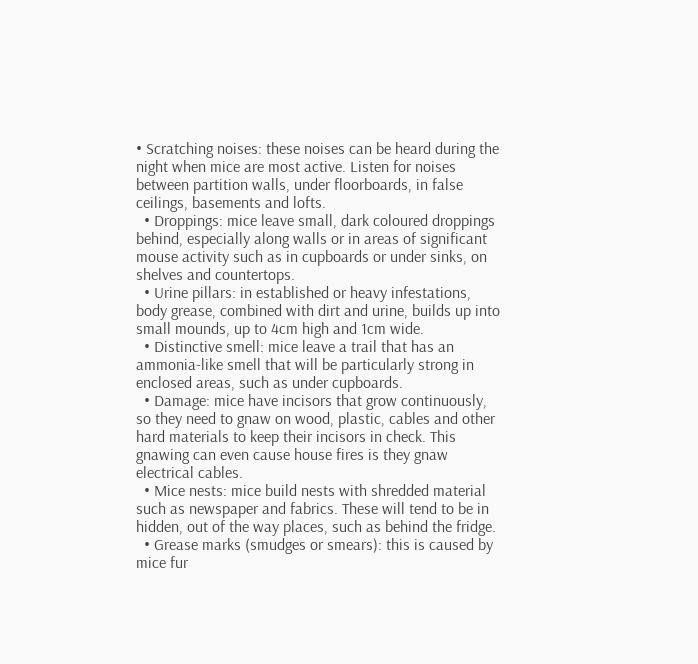• Scratching noises: these noises can be heard during the night when mice are most active. Listen for noises between partition walls, under floorboards, in false ceilings, basements and lofts.
  • Droppings: mice leave small, dark coloured droppings behind, especially along walls or in areas of significant mouse activity such as in cupboards or under sinks, on shelves and countertops.
  • Urine pillars: in established or heavy infestations, body grease, combined with dirt and urine, builds up into small mounds, up to 4cm high and 1cm wide.
  • Distinctive smell: mice leave a trail that has an ammonia-like smell that will be particularly strong in enclosed areas, such as under cupboards.
  • Damage: mice have incisors that grow continuously, so they need to gnaw on wood, plastic, cables and other hard materials to keep their incisors in check. This gnawing can even cause house fires is they gnaw electrical cables.
  • Mice nests: mice build nests with shredded material such as newspaper and fabrics. These will tend to be in hidden, out of the way places, such as behind the fridge.
  • Grease marks (smudges or smears): this is caused by mice fur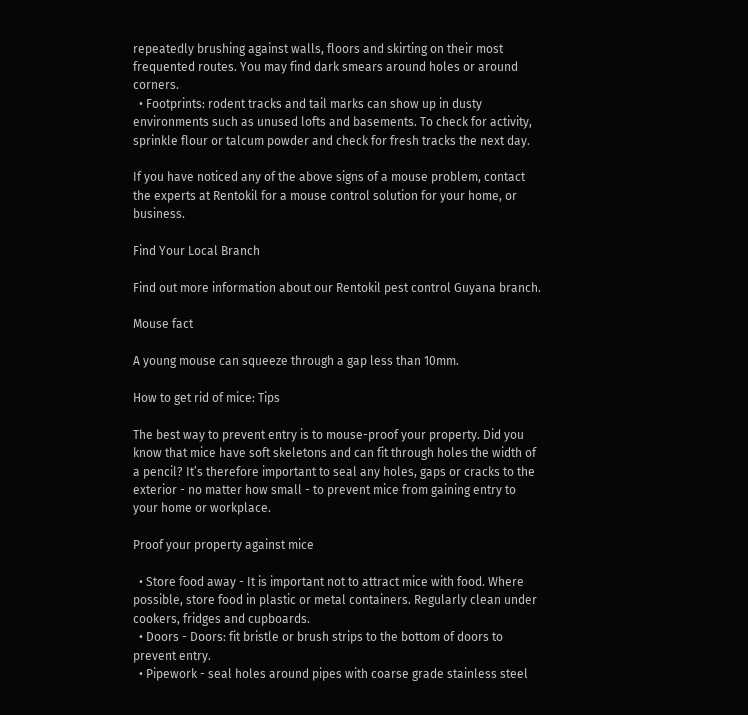repeatedly brushing against walls, floors and skirting on their most frequented routes. You may find dark smears around holes or around corners.
  • Footprints: rodent tracks and tail marks can show up in dusty environments such as unused lofts and basements. To check for activity, sprinkle flour or talcum powder and check for fresh tracks the next day.

If you have noticed any of the above signs of a mouse problem, contact the experts at Rentokil for a mouse control solution for your home, or business.

Find Your Local Branch

Find out more information about our Rentokil pest control Guyana branch.

Mouse fact

A young mouse can squeeze through a gap less than 10mm.

How to get rid of mice: Tips

The best way to prevent entry is to mouse-proof your property. Did you know that mice have soft skeletons and can fit through holes the width of a pencil? It’s therefore important to seal any holes, gaps or cracks to the exterior - no matter how small - to prevent mice from gaining entry to your home or workplace.

Proof your property against mice

  • Store food away - It is important not to attract mice with food. Where possible, store food in plastic or metal containers. Regularly clean under cookers, fridges and cupboards.
  • Doors - Doors: fit bristle or brush strips to the bottom of doors to prevent entry.
  • Pipework - seal holes around pipes with coarse grade stainless steel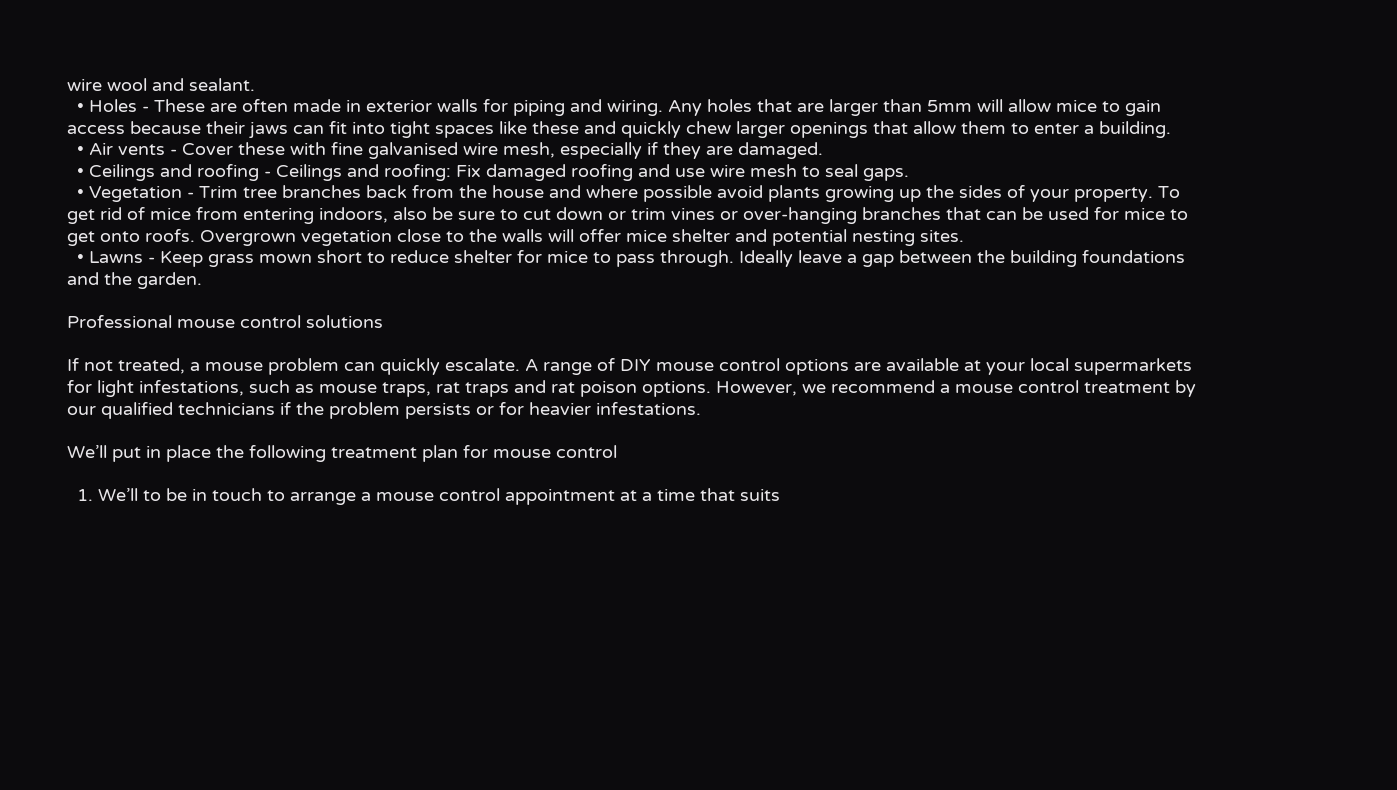wire wool and sealant.
  • Holes - These are often made in exterior walls for piping and wiring. Any holes that are larger than 5mm will allow mice to gain access because their jaws can fit into tight spaces like these and quickly chew larger openings that allow them to enter a building.
  • Air vents - Cover these with fine galvanised wire mesh, especially if they are damaged.
  • Ceilings and roofing - Ceilings and roofing: Fix damaged roofing and use wire mesh to seal gaps.
  • Vegetation - Trim tree branches back from the house and where possible avoid plants growing up the sides of your property. To get rid of mice from entering indoors, also be sure to cut down or trim vines or over-hanging branches that can be used for mice to get onto roofs. Overgrown vegetation close to the walls will offer mice shelter and potential nesting sites.
  • Lawns - Keep grass mown short to reduce shelter for mice to pass through. Ideally leave a gap between the building foundations and the garden.

Professional mouse control solutions

If not treated, a mouse problem can quickly escalate. A range of DIY mouse control options are available at your local supermarkets for light infestations, such as mouse traps, rat traps and rat poison options. However, we recommend a mouse control treatment by our qualified technicians if the problem persists or for heavier infestations.

We’ll put in place the following treatment plan for mouse control

  1. We’ll to be in touch to arrange a mouse control appointment at a time that suits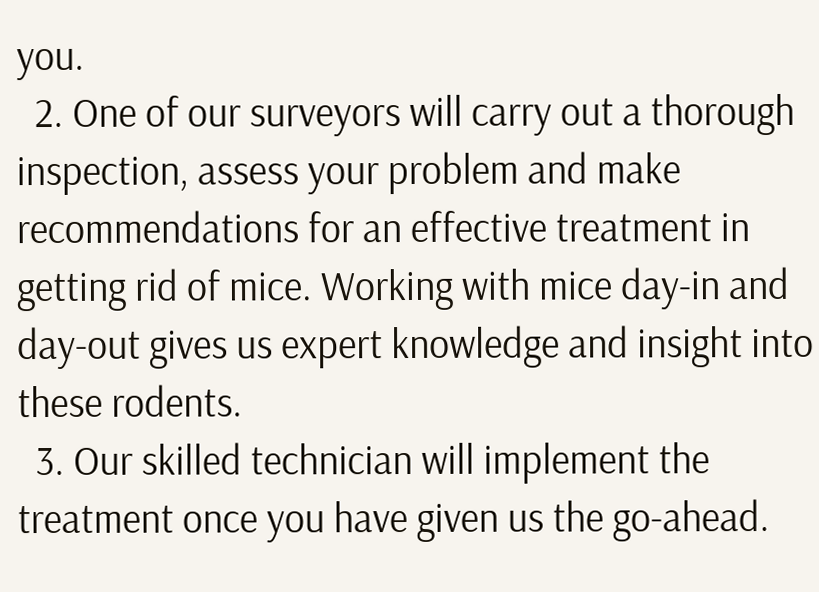you.
  2. One of our surveyors will carry out a thorough inspection, assess your problem and make recommendations for an effective treatment in getting rid of mice. Working with mice day-in and day-out gives us expert knowledge and insight into these rodents.
  3. Our skilled technician will implement the treatment once you have given us the go-ahead.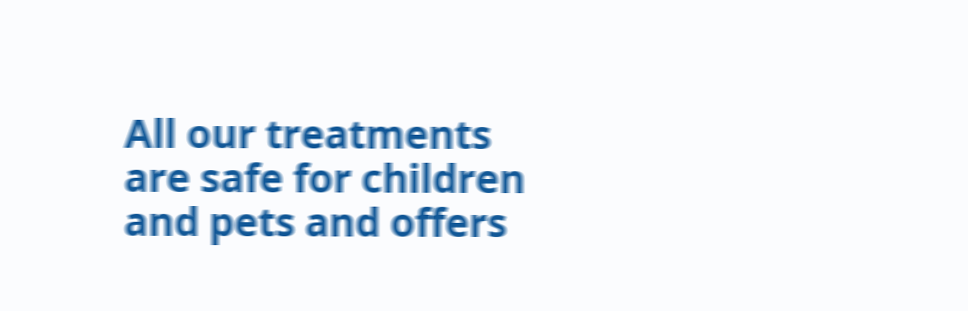All our treatments are safe for children and pets and offers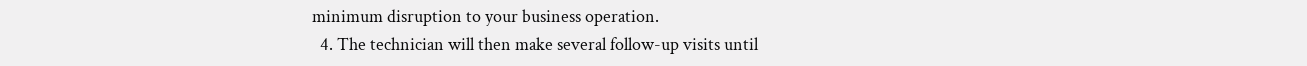minimum disruption to your business operation.
  4. The technician will then make several follow-up visits until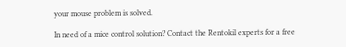your mouse problem is solved.

In need of a mice control solution? Contact the Rentokil experts for a free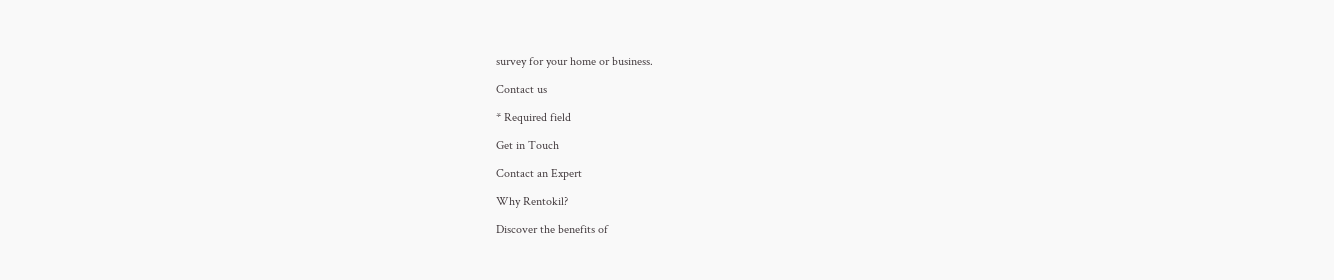survey for your home or business.

Contact us

* Required field

Get in Touch

Contact an Expert

Why Rentokil?

Discover the benefits of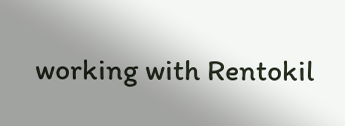working with Rentokil